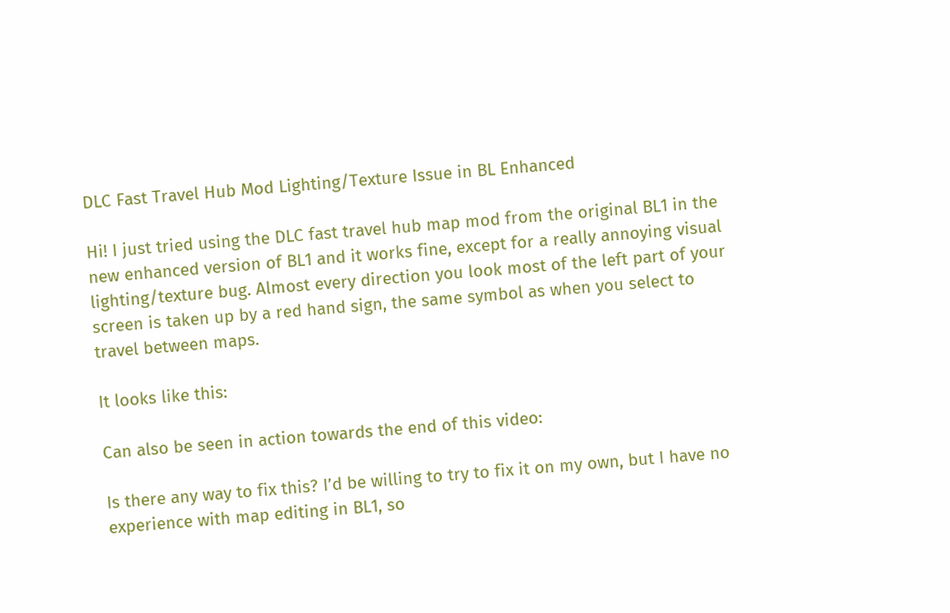DLC Fast Travel Hub Mod Lighting/Texture Issue in BL Enhanced

Hi! I just tried using the DLC fast travel hub map mod from the original BL1 in the new enhanced version of BL1 and it works fine, except for a really annoying visual lighting/texture bug. Almost every direction you look most of the left part of your screen is taken up by a red hand sign, the same symbol as when you select to travel between maps.

It looks like this:

Can also be seen in action towards the end of this video:

Is there any way to fix this? I’d be willing to try to fix it on my own, but I have no experience with map editing in BL1, so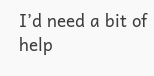I’d need a bit of help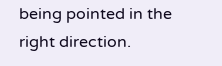being pointed in the right direction.